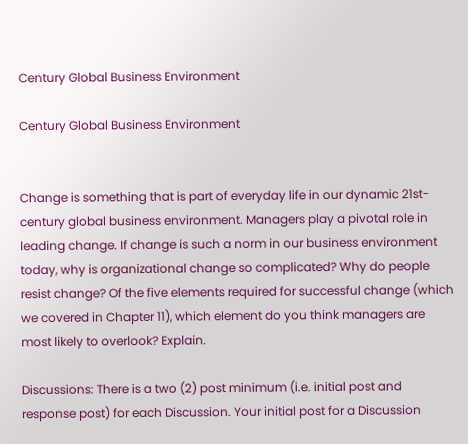Century Global Business Environment

Century Global Business Environment


Change is something that is part of everyday life in our dynamic 21st-century global business environment. Managers play a pivotal role in leading change. If change is such a norm in our business environment today, why is organizational change so complicated? Why do people resist change? Of the five elements required for successful change (which we covered in Chapter 11), which element do you think managers are most likely to overlook? Explain.

Discussions: There is a two (2) post minimum (i.e. initial post and response post) for each Discussion. Your initial post for a Discussion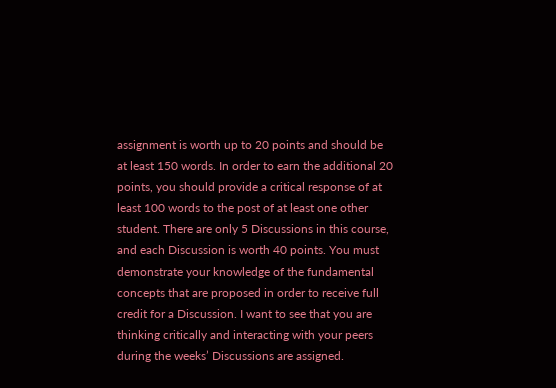assignment is worth up to 20 points and should be at least 150 words. In order to earn the additional 20 points, you should provide a critical response of at least 100 words to the post of at least one other student. There are only 5 Discussions in this course, and each Discussion is worth 40 points. You must demonstrate your knowledge of the fundamental concepts that are proposed in order to receive full credit for a Discussion. I want to see that you are thinking critically and interacting with your peers during the weeks’ Discussions are assigned.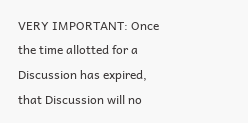VERY IMPORTANT: Once the time allotted for a Discussion has expired, that Discussion will no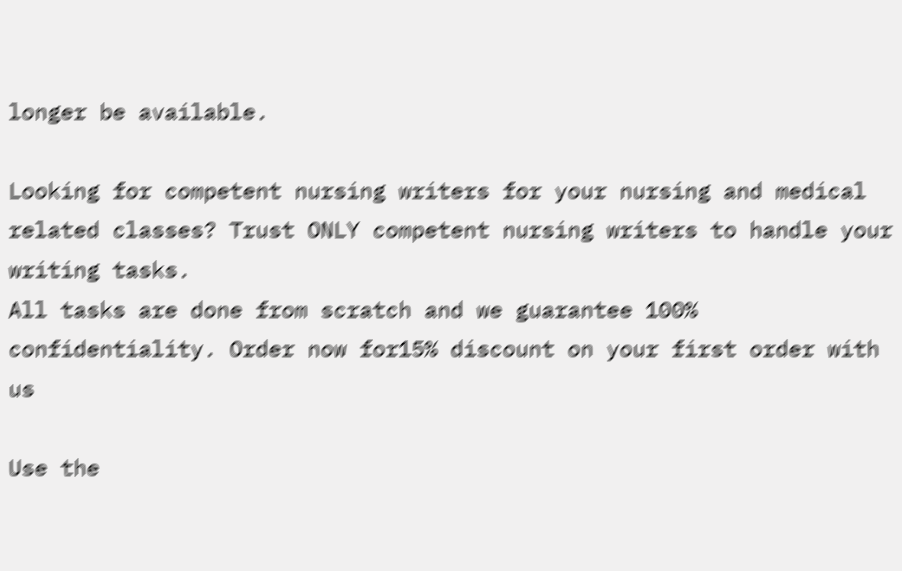longer be available.

Looking for competent nursing writers for your nursing and medical related classes? Trust ONLY competent nursing writers to handle your writing tasks.
All tasks are done from scratch and we guarantee 100% confidentiality. Order now for15% discount on your first order with us

Use the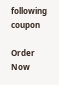following coupon

Order Now